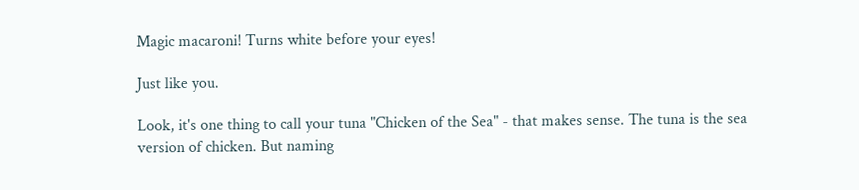Magic macaroni! Turns white before your eyes!

Just like you.

Look, it's one thing to call your tuna "Chicken of the Sea" - that makes sense. The tuna is the sea version of chicken. But naming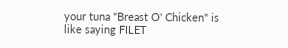your tuna "Breast O' Chicken" is like saying FILET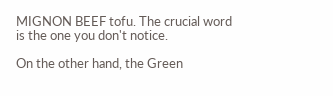MIGNON BEEF tofu. The crucial word is the one you don't notice.

On the other hand, the Green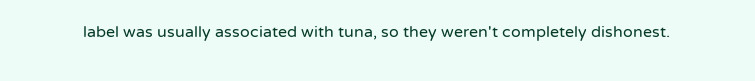label was usually associated with tuna, so they weren't completely dishonest.